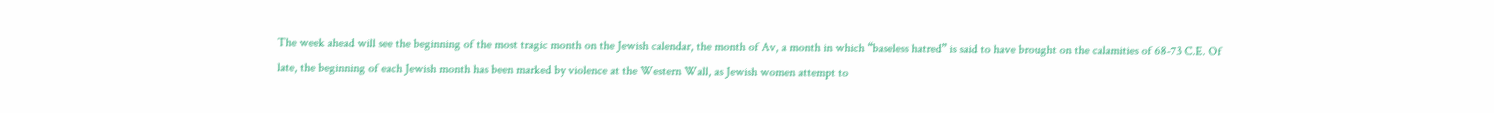The week ahead will see the beginning of the most tragic month on the Jewish calendar, the month of Av, a month in which “baseless hatred” is said to have brought on the calamities of 68-73 C.E. Of late, the beginning of each Jewish month has been marked by violence at the Western Wall, as Jewish women attempt to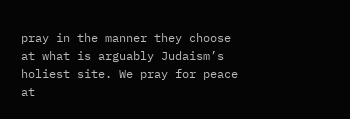pray in the manner they choose at what is arguably Judaism’s holiest site. We pray for peace at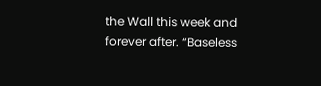the Wall this week and forever after. “Baseless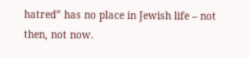hatred” has no place in Jewish life – not then, not now.